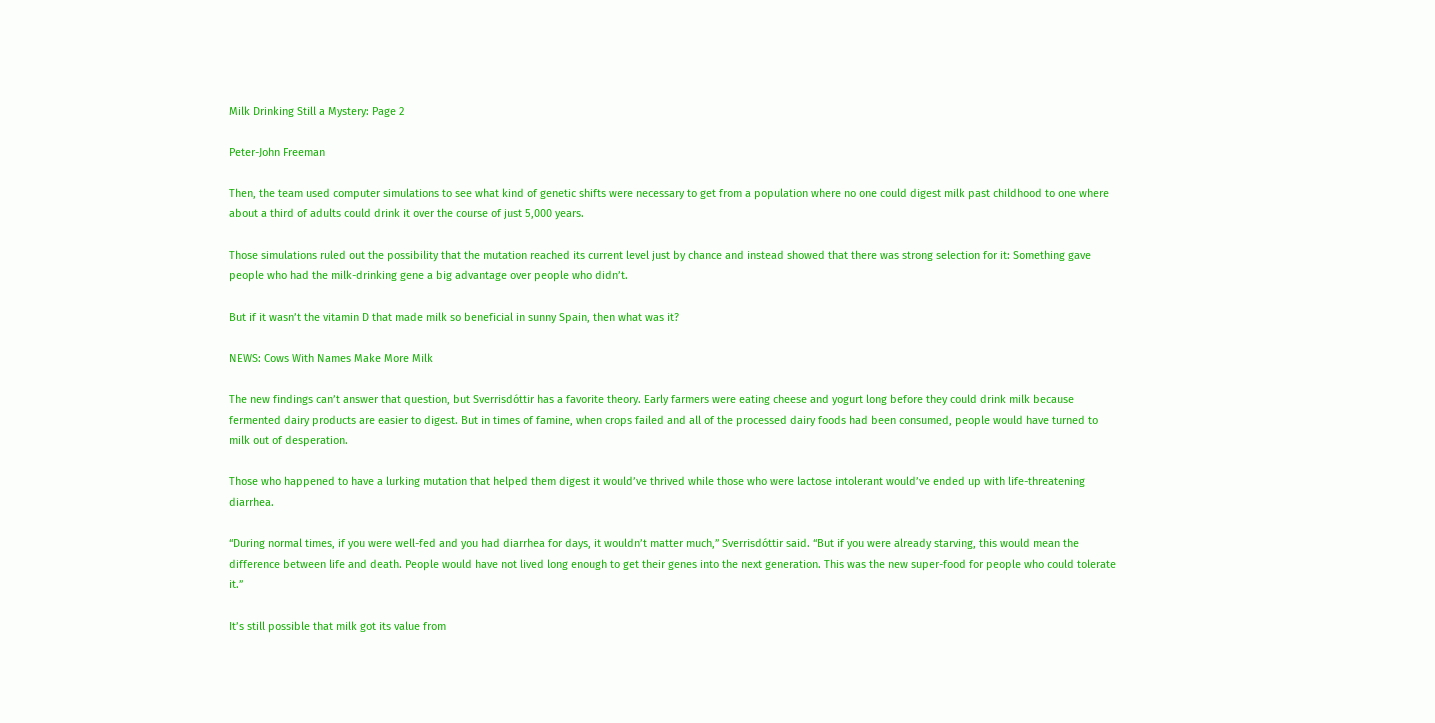Milk Drinking Still a Mystery: Page 2

Peter-John Freeman

Then, the team used computer simulations to see what kind of genetic shifts were necessary to get from a population where no one could digest milk past childhood to one where about a third of adults could drink it over the course of just 5,000 years.

Those simulations ruled out the possibility that the mutation reached its current level just by chance and instead showed that there was strong selection for it: Something gave people who had the milk-drinking gene a big advantage over people who didn’t.

But if it wasn’t the vitamin D that made milk so beneficial in sunny Spain, then what was it?

NEWS: Cows With Names Make More Milk

The new findings can’t answer that question, but Sverrisdóttir has a favorite theory. Early farmers were eating cheese and yogurt long before they could drink milk because fermented dairy products are easier to digest. But in times of famine, when crops failed and all of the processed dairy foods had been consumed, people would have turned to milk out of desperation.

Those who happened to have a lurking mutation that helped them digest it would’ve thrived while those who were lactose intolerant would’ve ended up with life-threatening diarrhea.

“During normal times, if you were well-fed and you had diarrhea for days, it wouldn’t matter much,” Sverrisdóttir said. “But if you were already starving, this would mean the difference between life and death. People would have not lived long enough to get their genes into the next generation. This was the new super-food for people who could tolerate it.”

It’s still possible that milk got its value from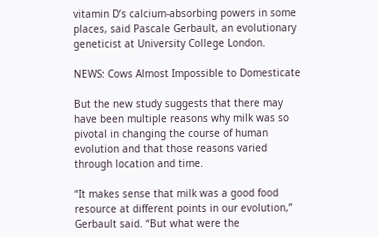vitamin D’s calcium-absorbing powers in some places, said Pascale Gerbault, an evolutionary geneticist at University College London.

NEWS: Cows Almost Impossible to Domesticate

But the new study suggests that there may have been multiple reasons why milk was so pivotal in changing the course of human evolution and that those reasons varied through location and time.

“It makes sense that milk was a good food resource at different points in our evolution,” Gerbault said. “But what were the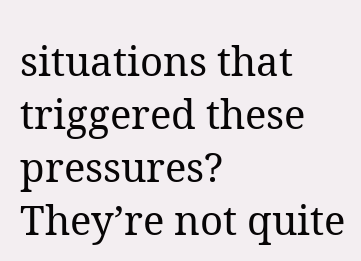situations that triggered these pressures? They’re not quite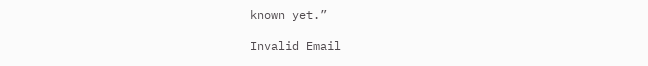known yet.”

Invalid Email